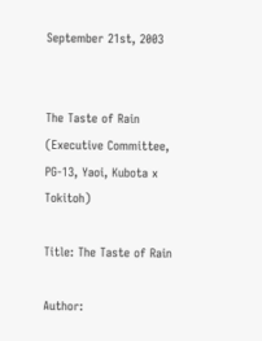September 21st, 2003


The Taste of Rain (Executive Committee, PG-13, Yaoi, Kubota x Tokitoh)

Title: The Taste of Rain

Author: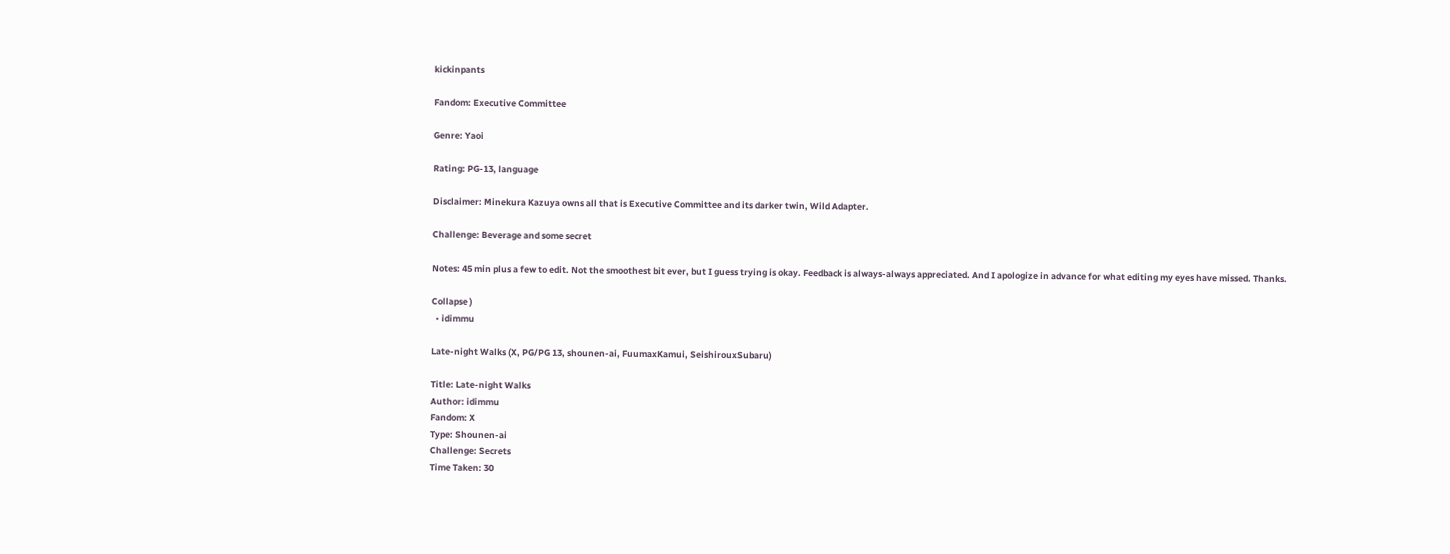kickinpants

Fandom: Executive Committee

Genre: Yaoi

Rating: PG-13, language

Disclaimer: Minekura Kazuya owns all that is Executive Committee and its darker twin, Wild Adapter.

Challenge: Beverage and some secret

Notes: 45 min plus a few to edit. Not the smoothest bit ever, but I guess trying is okay. Feedback is always-always appreciated. And I apologize in advance for what editing my eyes have missed. Thanks.

Collapse )
  • idimmu

Late-night Walks (X, PG/PG 13, shounen-ai, FuumaxKamui, SeishirouxSubaru)

Title: Late-night Walks
Author: idimmu
Fandom: X
Type: Shounen-ai
Challenge: Secrets
Time Taken: 30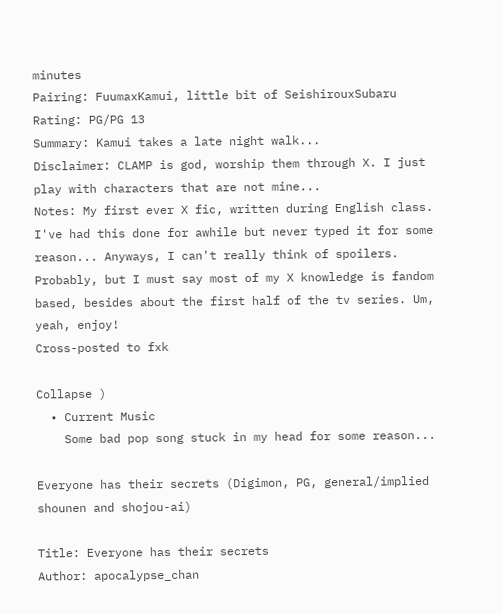minutes
Pairing: FuumaxKamui, little bit of SeishirouxSubaru
Rating: PG/PG 13
Summary: Kamui takes a late night walk...
Disclaimer: CLAMP is god, worship them through X. I just play with characters that are not mine...
Notes: My first ever X fic, written during English class. I've had this done for awhile but never typed it for some reason... Anyways, I can't really think of spoilers. Probably, but I must say most of my X knowledge is fandom based, besides about the first half of the tv series. Um, yeah, enjoy!
Cross-posted to fxk

Collapse )
  • Current Music
    Some bad pop song stuck in my head for some reason...

Everyone has their secrets (Digimon, PG, general/implied shounen and shojou-ai)

Title: Everyone has their secrets
Author: apocalypse_chan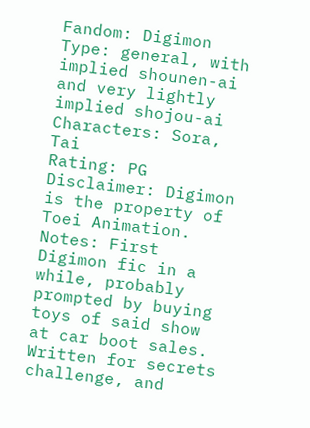Fandom: Digimon
Type: general, with implied shounen-ai and very lightly implied shojou-ai
Characters: Sora, Tai
Rating: PG
Disclaimer: Digimon is the property of Toei Animation.
Notes: First Digimon fic in a while, probably prompted by buying toys of said show at car boot sales. Written for secrets challenge, and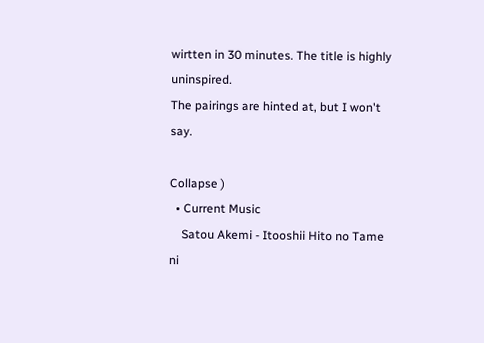wirtten in 30 minutes. The title is highly uninspired.
The pairings are hinted at, but I won't say.

Collapse )
  • Current Music
    Satou Akemi - Itooshii Hito no Tame ni